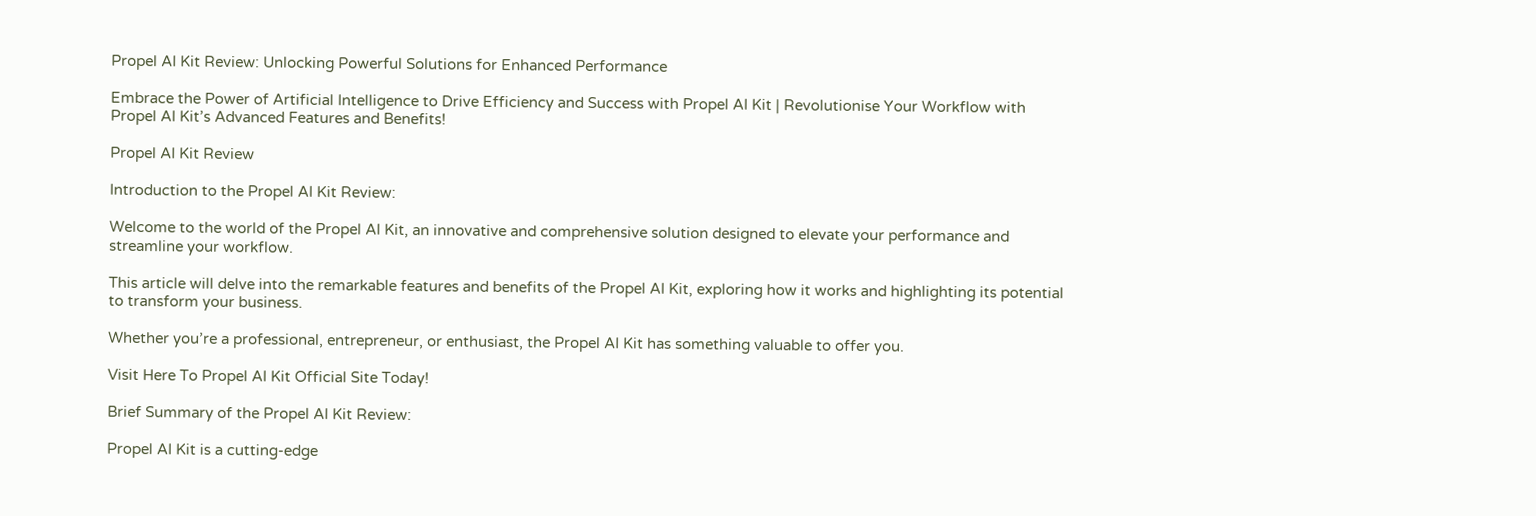Propel AI Kit Review: Unlocking Powerful Solutions for Enhanced Performance

Embrace the Power of Artificial Intelligence to Drive Efficiency and Success with Propel AI Kit | Revolutionise Your Workflow with Propel AI Kit’s Advanced Features and Benefits!

Propel AI Kit Review

Introduction to the Propel AI Kit Review:

Welcome to the world of the Propel AI Kit, an innovative and comprehensive solution designed to elevate your performance and streamline your workflow.

This article will delve into the remarkable features and benefits of the Propel AI Kit, exploring how it works and highlighting its potential to transform your business.

Whether you’re a professional, entrepreneur, or enthusiast, the Propel AI Kit has something valuable to offer you.

Visit Here To Propel AI Kit Official Site Today!

Brief Summary of the Propel AI Kit Review:

Propel AI Kit is a cutting-edge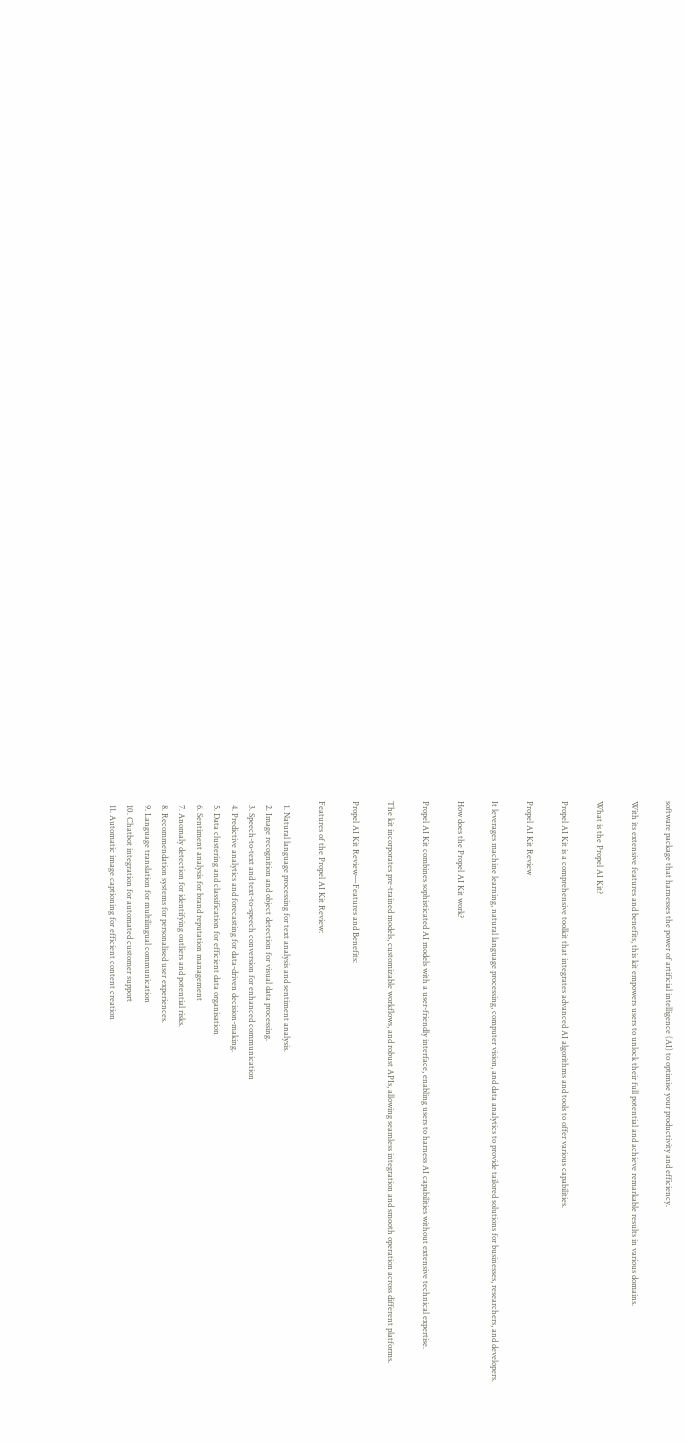software package that harnesses the power of artificial intelligence (AI) to optimise your productivity and efficiency.

With its extensive features and benefits, this kit empowers users to unlock their full potential and achieve remarkable results in various domains.

What is the Propel AI Kit?

Propel AI Kit is a comprehensive toolkit that integrates advanced AI algorithms and tools to offer various capabilities.

Propel AI Kit Review

It leverages machine learning, natural language processing, computer vision, and data analytics to provide tailored solutions for businesses, researchers, and developers.

How does the Propel AI Kit work?

Propel AI Kit combines sophisticated AI models with a user-friendly interface, enabling users to harness AI capabilities without extensive technical expertise.

The kit incorporates pre-trained models, customizable workflows, and robust APIs, allowing seamless integration and smooth operation across different platforms.

Propel AI Kit Review—Features and Benefits:

Features of the Propel AI Kit Review:

  1. Natural language processing for text analysis and sentiment analysis.
  2. Image recognition and object detection for visual data processing.
  3. Speech-to-text and text-to-speech conversion for enhanced communication
  4. Predictive analytics and forecasting for data-driven decision-making.
  5. Data clustering and classification for efficient data organisation
  6. Sentiment analysis for brand reputation management
  7. Anomaly detection for identifying outliers and potential risks.
  8. Recommendation systems for personalised user experiences.
  9. Language translation for multilingual communication
  10. Chatbot integration for automated customer support
  11. Automatic image captioning for efficient content creation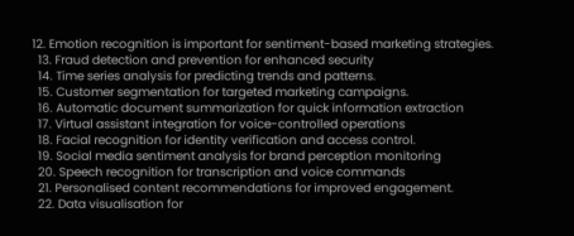12. Emotion recognition is important for sentiment-based marketing strategies.
  13. Fraud detection and prevention for enhanced security
  14. Time series analysis for predicting trends and patterns.
  15. Customer segmentation for targeted marketing campaigns.
  16. Automatic document summarization for quick information extraction
  17. Virtual assistant integration for voice-controlled operations
  18. Facial recognition for identity verification and access control.
  19. Social media sentiment analysis for brand perception monitoring
  20. Speech recognition for transcription and voice commands
  21. Personalised content recommendations for improved engagement.
  22. Data visualisation for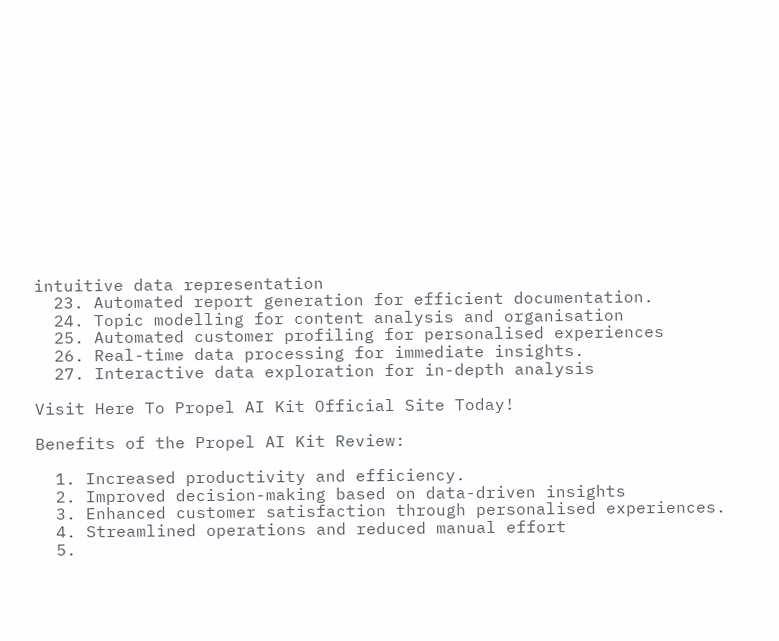intuitive data representation
  23. Automated report generation for efficient documentation.
  24. Topic modelling for content analysis and organisation
  25. Automated customer profiling for personalised experiences
  26. Real-time data processing for immediate insights.
  27. Interactive data exploration for in-depth analysis

Visit Here To Propel AI Kit Official Site Today!

Benefits of the Propel AI Kit Review:

  1. Increased productivity and efficiency.
  2. Improved decision-making based on data-driven insights
  3. Enhanced customer satisfaction through personalised experiences.
  4. Streamlined operations and reduced manual effort
  5.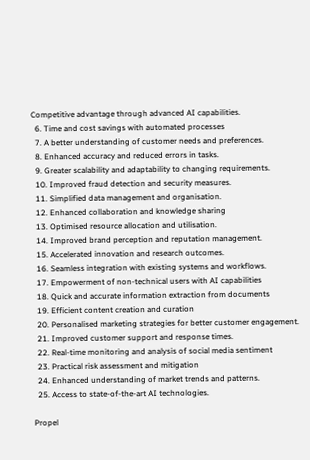Competitive advantage through advanced AI capabilities.
  6. Time and cost savings with automated processes
  7. A better understanding of customer needs and preferences.
  8. Enhanced accuracy and reduced errors in tasks.
  9. Greater scalability and adaptability to changing requirements.
  10. Improved fraud detection and security measures.
  11. Simplified data management and organisation.
  12. Enhanced collaboration and knowledge sharing
  13. Optimised resource allocation and utilisation.
  14. Improved brand perception and reputation management.
  15. Accelerated innovation and research outcomes.
  16. Seamless integration with existing systems and workflows.
  17. Empowerment of non-technical users with AI capabilities
  18. Quick and accurate information extraction from documents
  19. Efficient content creation and curation
  20. Personalised marketing strategies for better customer engagement.
  21. Improved customer support and response times.
  22. Real-time monitoring and analysis of social media sentiment
  23. Practical risk assessment and mitigation
  24. Enhanced understanding of market trends and patterns.
  25. Access to state-of-the-art AI technologies.

Propel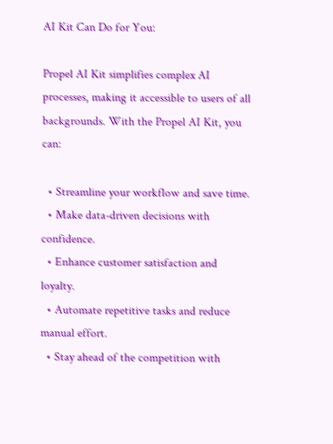AI Kit Can Do for You:

Propel AI Kit simplifies complex AI processes, making it accessible to users of all backgrounds. With the Propel AI Kit, you can:

  • Streamline your workflow and save time.
  • Make data-driven decisions with confidence.
  • Enhance customer satisfaction and loyalty.
  • Automate repetitive tasks and reduce manual effort.
  • Stay ahead of the competition with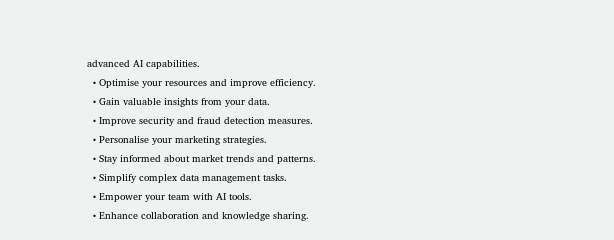advanced AI capabilities.
  • Optimise your resources and improve efficiency.
  • Gain valuable insights from your data.
  • Improve security and fraud detection measures.
  • Personalise your marketing strategies.
  • Stay informed about market trends and patterns.
  • Simplify complex data management tasks.
  • Empower your team with AI tools.
  • Enhance collaboration and knowledge sharing.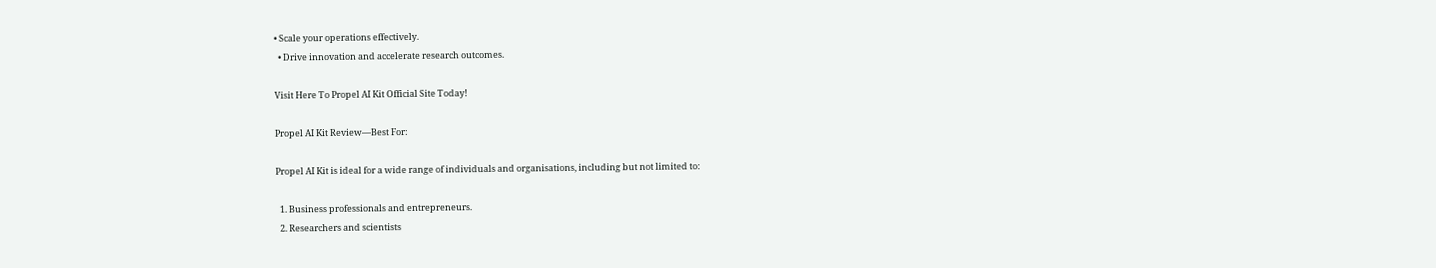• Scale your operations effectively.
  • Drive innovation and accelerate research outcomes.

Visit Here To Propel AI Kit Official Site Today!

Propel AI Kit Review—Best For:

Propel AI Kit is ideal for a wide range of individuals and organisations, including but not limited to:

  1. Business professionals and entrepreneurs.
  2. Researchers and scientists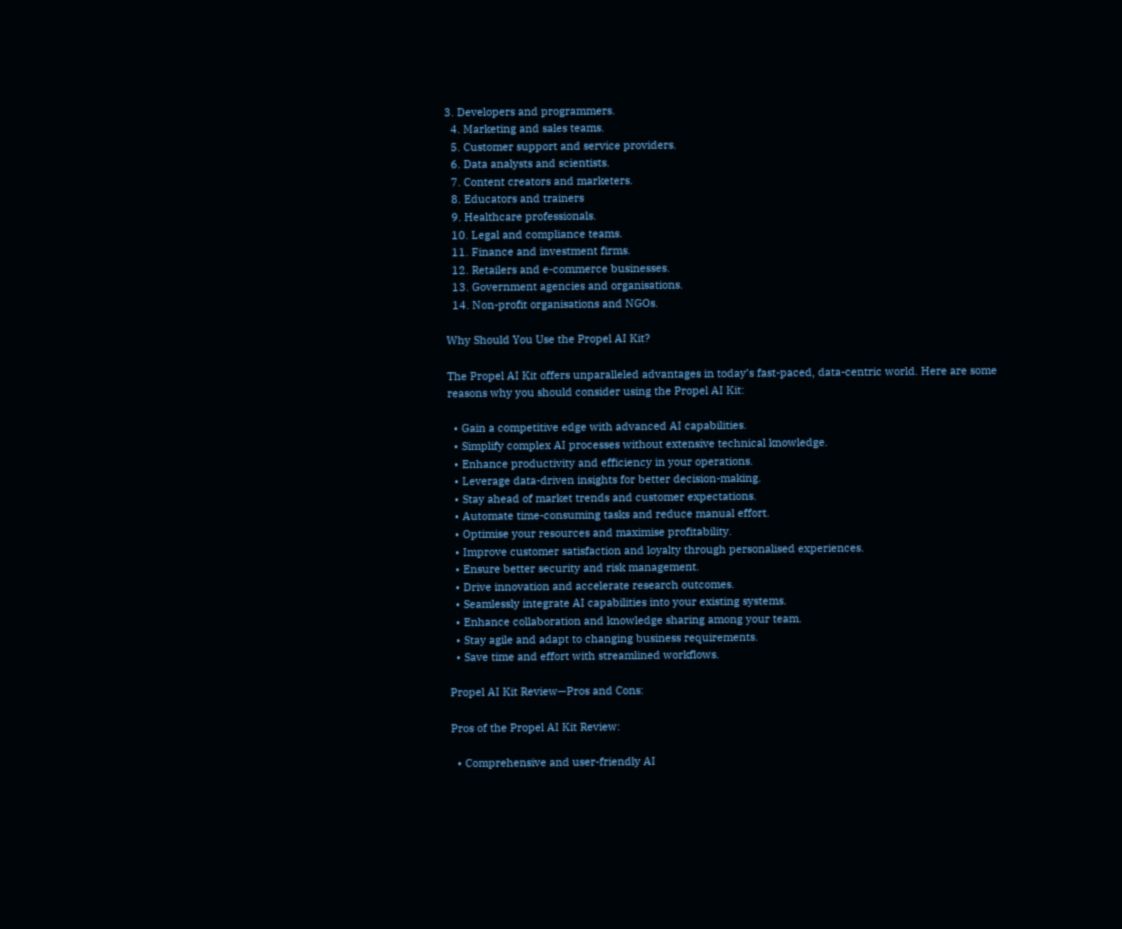3. Developers and programmers.
  4. Marketing and sales teams.
  5. Customer support and service providers.
  6. Data analysts and scientists.
  7. Content creators and marketers.
  8. Educators and trainers
  9. Healthcare professionals.
  10. Legal and compliance teams.
  11. Finance and investment firms.
  12. Retailers and e-commerce businesses.
  13. Government agencies and organisations.
  14. Non-profit organisations and NGOs.

Why Should You Use the Propel AI Kit?

The Propel AI Kit offers unparalleled advantages in today’s fast-paced, data-centric world. Here are some reasons why you should consider using the Propel AI Kit:

  • Gain a competitive edge with advanced AI capabilities.
  • Simplify complex AI processes without extensive technical knowledge.
  • Enhance productivity and efficiency in your operations.
  • Leverage data-driven insights for better decision-making.
  • Stay ahead of market trends and customer expectations.
  • Automate time-consuming tasks and reduce manual effort.
  • Optimise your resources and maximise profitability.
  • Improve customer satisfaction and loyalty through personalised experiences.
  • Ensure better security and risk management.
  • Drive innovation and accelerate research outcomes.
  • Seamlessly integrate AI capabilities into your existing systems.
  • Enhance collaboration and knowledge sharing among your team.
  • Stay agile and adapt to changing business requirements.
  • Save time and effort with streamlined workflows.

Propel AI Kit Review—Pros and Cons:

Pros of the Propel AI Kit Review:

  • Comprehensive and user-friendly AI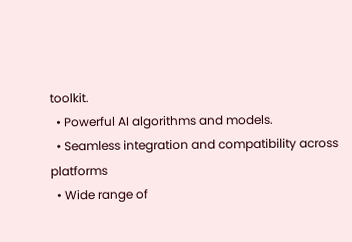toolkit.
  • Powerful AI algorithms and models.
  • Seamless integration and compatibility across platforms
  • Wide range of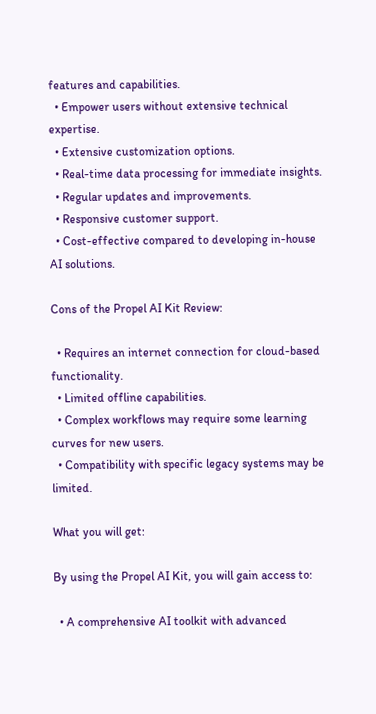features and capabilities.
  • Empower users without extensive technical expertise.
  • Extensive customization options.
  • Real-time data processing for immediate insights.
  • Regular updates and improvements.
  • Responsive customer support.
  • Cost-effective compared to developing in-house AI solutions.

Cons of the Propel AI Kit Review:

  • Requires an internet connection for cloud-based functionality.
  • Limited offline capabilities.
  • Complex workflows may require some learning curves for new users.
  • Compatibility with specific legacy systems may be limited.

What you will get:

By using the Propel AI Kit, you will gain access to:

  • A comprehensive AI toolkit with advanced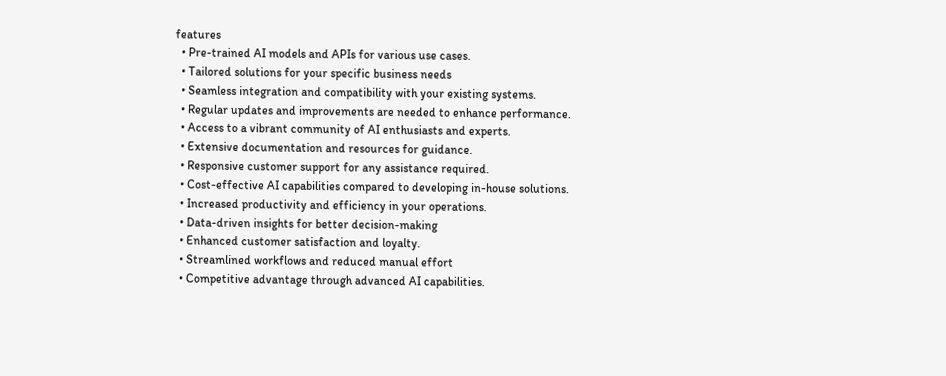features
  • Pre-trained AI models and APIs for various use cases.
  • Tailored solutions for your specific business needs
  • Seamless integration and compatibility with your existing systems.
  • Regular updates and improvements are needed to enhance performance.
  • Access to a vibrant community of AI enthusiasts and experts.
  • Extensive documentation and resources for guidance.
  • Responsive customer support for any assistance required.
  • Cost-effective AI capabilities compared to developing in-house solutions.
  • Increased productivity and efficiency in your operations.
  • Data-driven insights for better decision-making
  • Enhanced customer satisfaction and loyalty.
  • Streamlined workflows and reduced manual effort
  • Competitive advantage through advanced AI capabilities.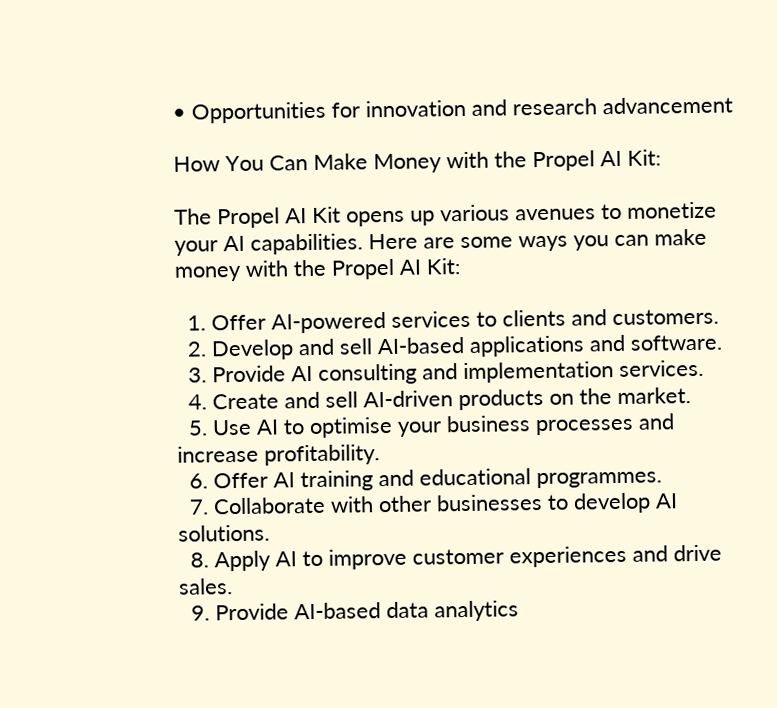• Opportunities for innovation and research advancement

How You Can Make Money with the Propel AI Kit:

The Propel AI Kit opens up various avenues to monetize your AI capabilities. Here are some ways you can make money with the Propel AI Kit:

  1. Offer AI-powered services to clients and customers.
  2. Develop and sell AI-based applications and software.
  3. Provide AI consulting and implementation services.
  4. Create and sell AI-driven products on the market.
  5. Use AI to optimise your business processes and increase profitability.
  6. Offer AI training and educational programmes.
  7. Collaborate with other businesses to develop AI solutions.
  8. Apply AI to improve customer experiences and drive sales.
  9. Provide AI-based data analytics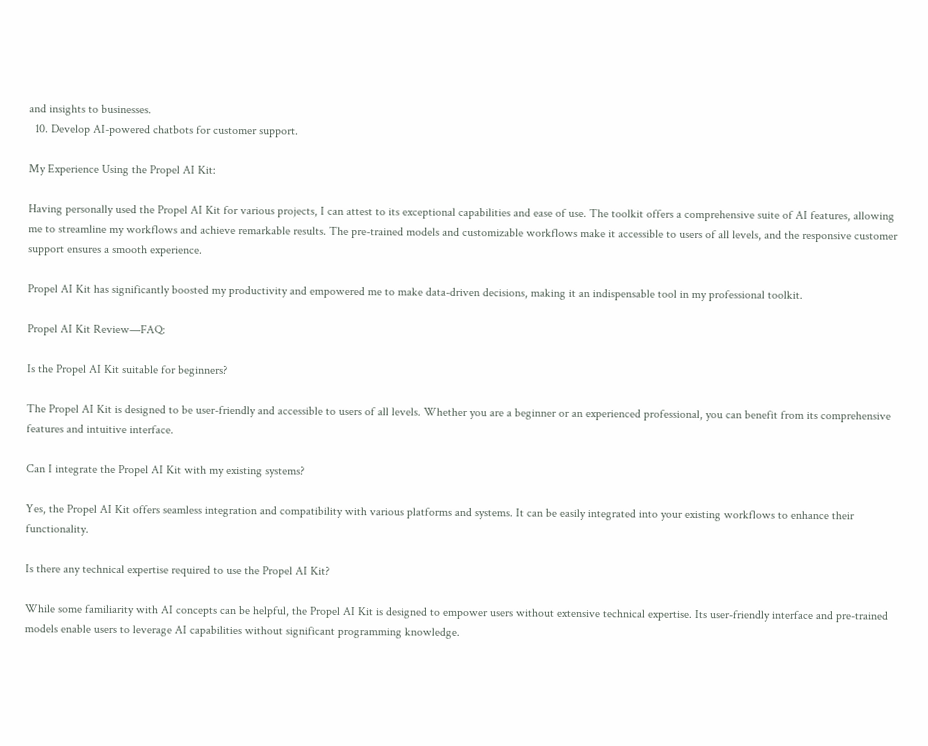and insights to businesses.
  10. Develop AI-powered chatbots for customer support.

My Experience Using the Propel AI Kit:

Having personally used the Propel AI Kit for various projects, I can attest to its exceptional capabilities and ease of use. The toolkit offers a comprehensive suite of AI features, allowing me to streamline my workflows and achieve remarkable results. The pre-trained models and customizable workflows make it accessible to users of all levels, and the responsive customer support ensures a smooth experience.

Propel AI Kit has significantly boosted my productivity and empowered me to make data-driven decisions, making it an indispensable tool in my professional toolkit.

Propel AI Kit Review—FAQ:

Is the Propel AI Kit suitable for beginners?

The Propel AI Kit is designed to be user-friendly and accessible to users of all levels. Whether you are a beginner or an experienced professional, you can benefit from its comprehensive features and intuitive interface.

Can I integrate the Propel AI Kit with my existing systems?

Yes, the Propel AI Kit offers seamless integration and compatibility with various platforms and systems. It can be easily integrated into your existing workflows to enhance their functionality.

Is there any technical expertise required to use the Propel AI Kit?

While some familiarity with AI concepts can be helpful, the Propel AI Kit is designed to empower users without extensive technical expertise. Its user-friendly interface and pre-trained models enable users to leverage AI capabilities without significant programming knowledge.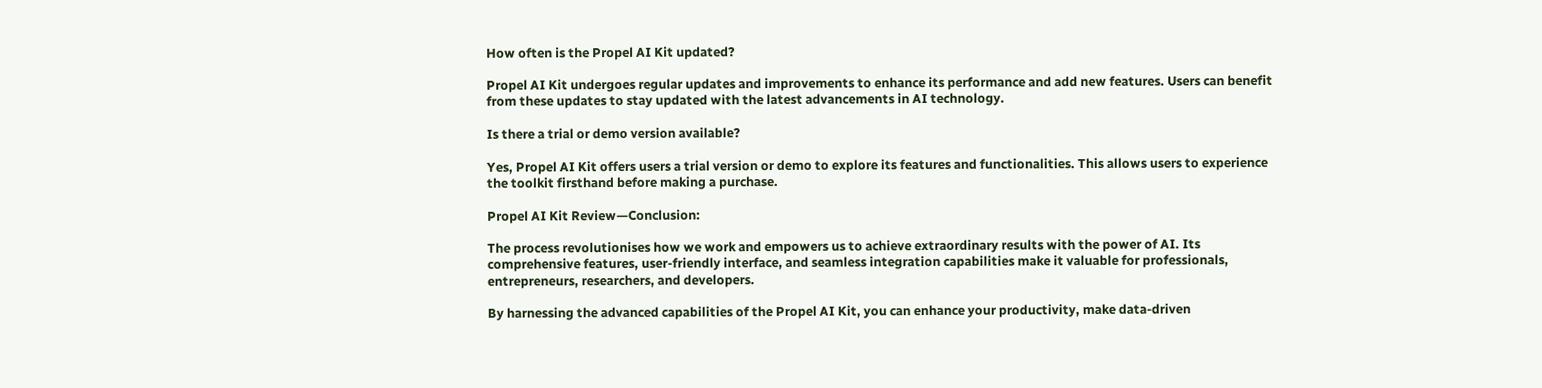How often is the Propel AI Kit updated?

Propel AI Kit undergoes regular updates and improvements to enhance its performance and add new features. Users can benefit from these updates to stay updated with the latest advancements in AI technology.

Is there a trial or demo version available?

Yes, Propel AI Kit offers users a trial version or demo to explore its features and functionalities. This allows users to experience the toolkit firsthand before making a purchase.

Propel AI Kit Review—Conclusion:

The process revolutionises how we work and empowers us to achieve extraordinary results with the power of AI. Its comprehensive features, user-friendly interface, and seamless integration capabilities make it valuable for professionals, entrepreneurs, researchers, and developers.

By harnessing the advanced capabilities of the Propel AI Kit, you can enhance your productivity, make data-driven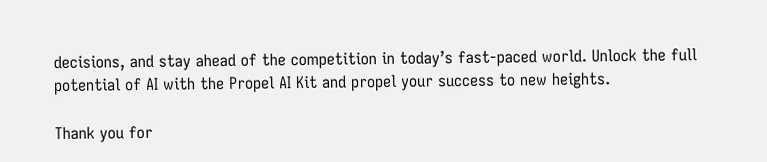decisions, and stay ahead of the competition in today’s fast-paced world. Unlock the full potential of AI with the Propel AI Kit and propel your success to new heights.

Thank you for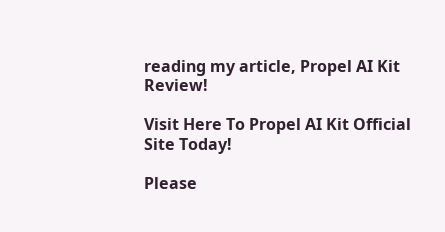reading my article, Propel AI Kit Review!

Visit Here To Propel AI Kit Official Site Today!

Please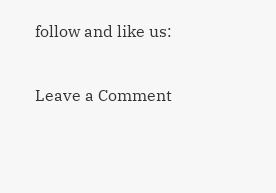follow and like us:

Leave a Comment